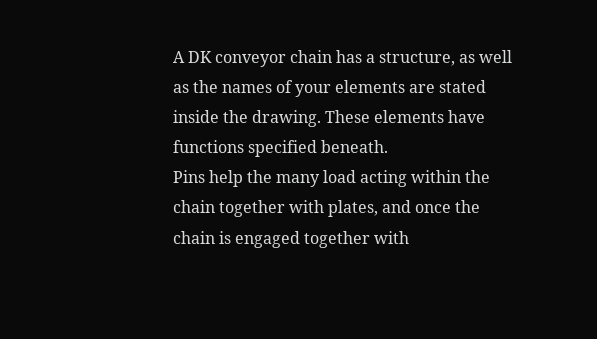A DK conveyor chain has a structure, as well as the names of your elements are stated inside the drawing. These elements have functions specified beneath.
Pins help the many load acting within the chain together with plates, and once the chain is engaged together with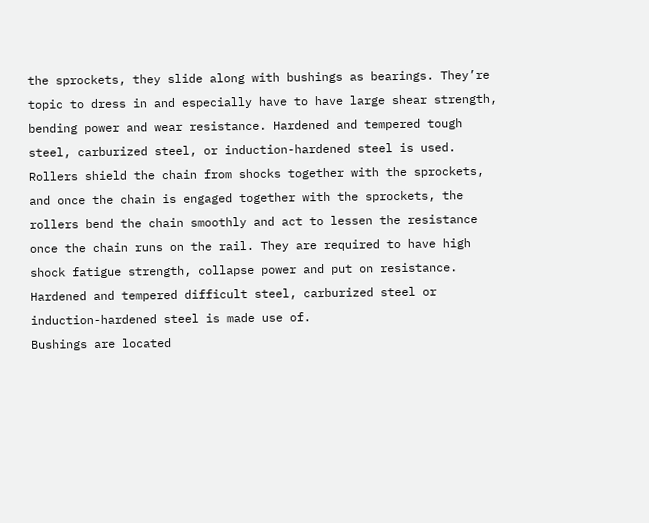the sprockets, they slide along with bushings as bearings. They’re topic to dress in and especially have to have large shear strength, bending power and wear resistance. Hardened and tempered tough steel, carburized steel, or induction-hardened steel is used.
Rollers shield the chain from shocks together with the sprockets, and once the chain is engaged together with the sprockets, the rollers bend the chain smoothly and act to lessen the resistance once the chain runs on the rail. They are required to have high shock fatigue strength, collapse power and put on resistance. Hardened and tempered difficult steel, carburized steel or induction-hardened steel is made use of.
Bushings are located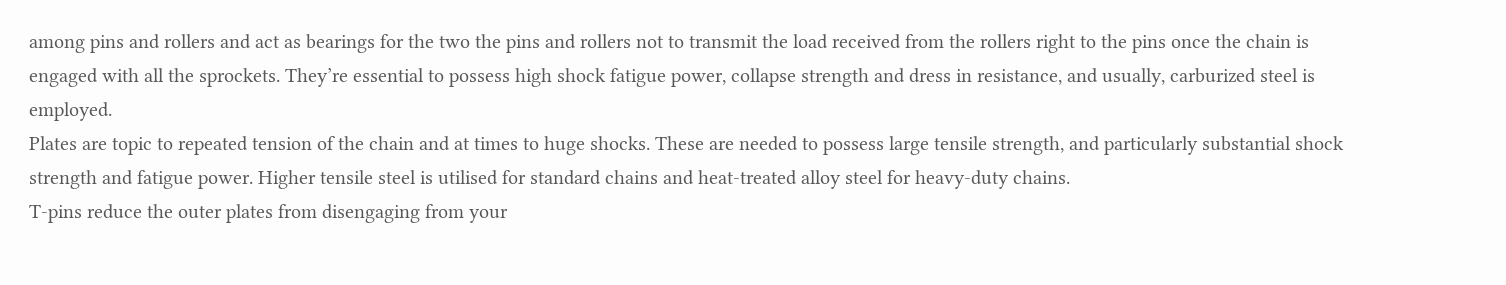among pins and rollers and act as bearings for the two the pins and rollers not to transmit the load received from the rollers right to the pins once the chain is engaged with all the sprockets. They’re essential to possess high shock fatigue power, collapse strength and dress in resistance, and usually, carburized steel is employed.
Plates are topic to repeated tension of the chain and at times to huge shocks. These are needed to possess large tensile strength, and particularly substantial shock strength and fatigue power. Higher tensile steel is utilised for standard chains and heat-treated alloy steel for heavy-duty chains.
T-pins reduce the outer plates from disengaging from your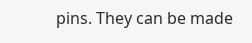pins. They can be made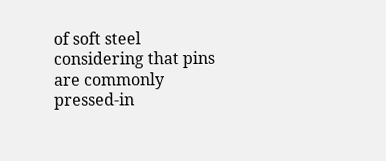of soft steel considering that pins are commonly pressed-in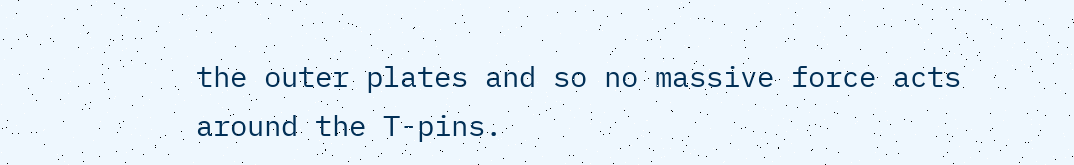the outer plates and so no massive force acts around the T-pins.